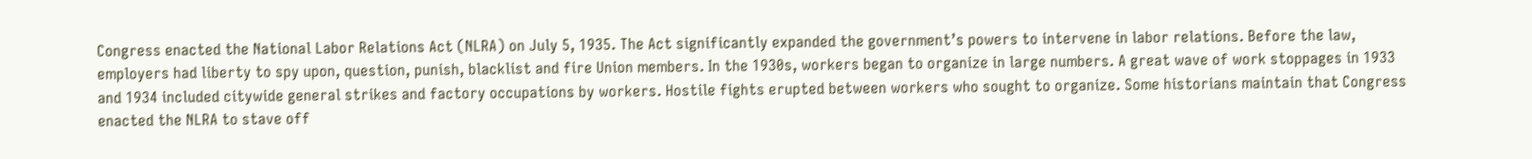Congress enacted the National Labor Relations Act (NLRA) on July 5, 1935. The Act significantly expanded the government’s powers to intervene in labor relations. Before the law, employers had liberty to spy upon, question, punish, blacklist and fire Union members. In the 1930s, workers began to organize in large numbers. A great wave of work stoppages in 1933 and 1934 included citywide general strikes and factory occupations by workers. Hostile fights erupted between workers who sought to organize. Some historians maintain that Congress enacted the NLRA to stave off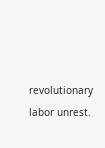revolutionary labor unrest.